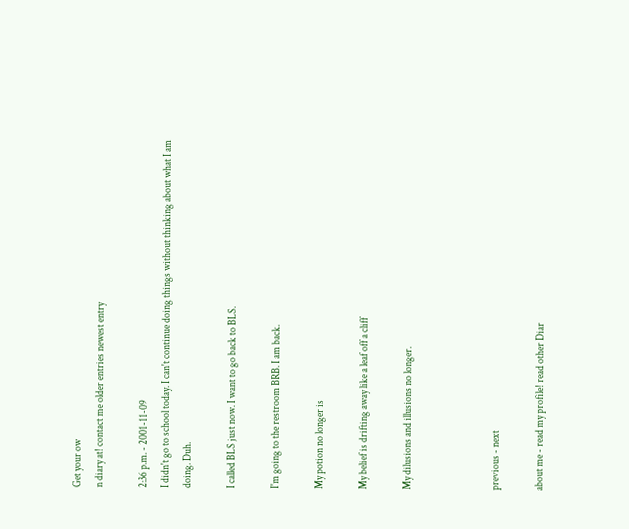Get your ow
n diary at! contact me older entries newest entry

2:36 p.m. - 2001-11-09
I didn't go to school today. I can't continue doing things without thinking about what I am doing. Duh.

I called BLS just now. I want to go back to BLS.

I'm going to the restroom BRB. I am back.

My potion no longer is

My belief is drifting away like a leaf off a cliff

My dilusions and illusions no longer.



previous - next

about me - read my profile! read other Diar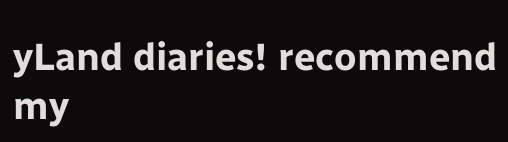yLand diaries! recommend my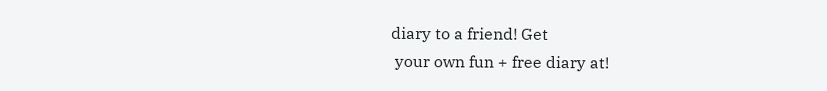diary to a friend! Get
 your own fun + free diary at!